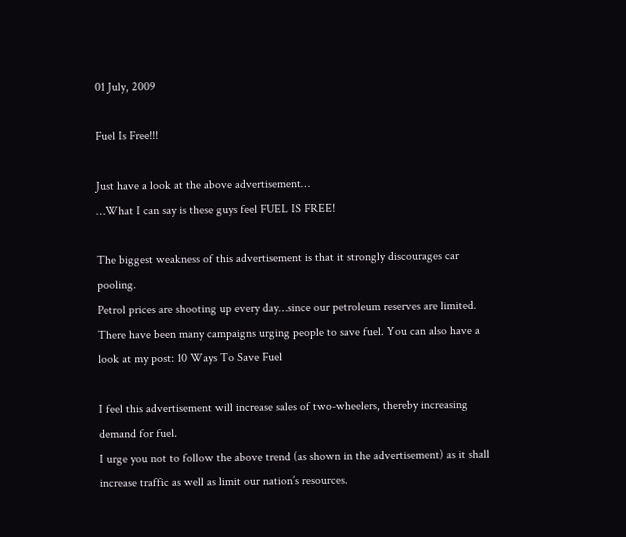01 July, 2009

Fuel Is Free!!!

Just have a look at the above advertisement…
…What I can say is these guys feel FUEL IS FREE!

The biggest weakness of this advertisement is that it strongly discourages car pooling.
Petrol prices are shooting up every day…since our petroleum reserves are limited.
There have been many campaigns urging people to save fuel. You can also have a look at my post: 10 Ways To Save Fuel

I feel this advertisement will increase sales of two-wheelers, thereby increasing demand for fuel.
I urge you not to follow the above trend (as shown in the advertisement) as it shall increase traffic as well as limit our nation’s resources.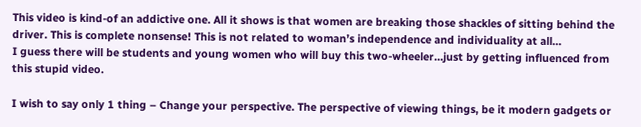This video is kind-of an addictive one. All it shows is that women are breaking those shackles of sitting behind the driver. This is complete nonsense! This is not related to woman’s independence and individuality at all…
I guess there will be students and young women who will buy this two-wheeler…just by getting influenced from this stupid video.

I wish to say only 1 thing – Change your perspective. The perspective of viewing things, be it modern gadgets or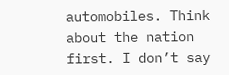automobiles. Think about the nation first. I don’t say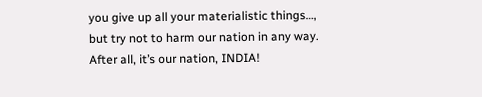you give up all your materialistic things…, but try not to harm our nation in any way. After all, it’s our nation, INDIA!